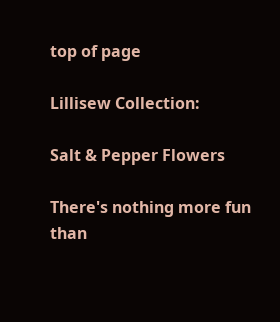top of page

Lillisew Collection:

Salt & Pepper Flowers

There's nothing more fun than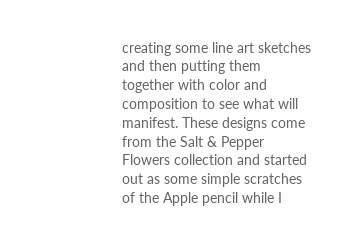creating some line art sketches and then putting them together with color and composition to see what will manifest. These designs come from the Salt & Pepper Flowers collection and started out as some simple scratches of the Apple pencil while I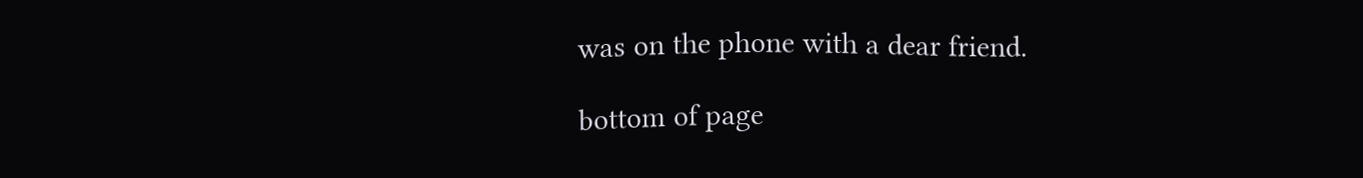was on the phone with a dear friend.

bottom of page